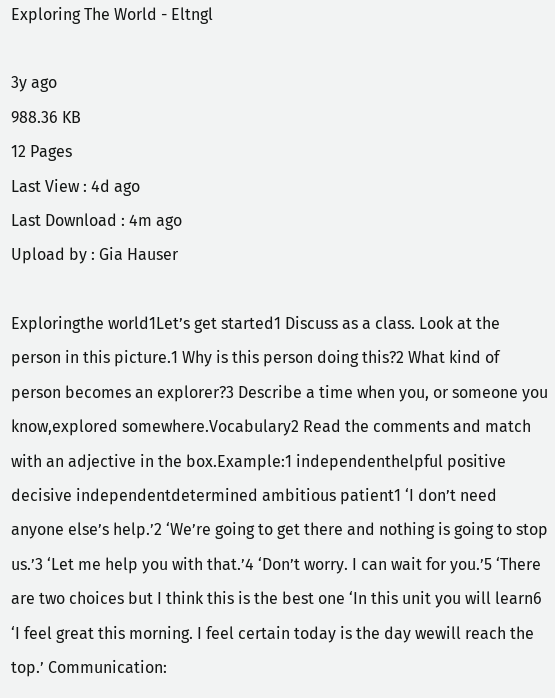Exploring The World - Eltngl

3y ago
988.36 KB
12 Pages
Last View : 4d ago
Last Download : 4m ago
Upload by : Gia Hauser

Exploringthe world1Let’s get started1 Discuss as a class. Look at the person in this picture.1 Why is this person doing this?2 What kind of person becomes an explorer?3 Describe a time when you, or someone you know,explored somewhere.Vocabulary2 Read the comments and match with an adjective in the box.Example:1 independenthelpful positive decisive independentdetermined ambitious patient1 ‘I don’t need anyone else’s help.’2 ‘We’re going to get there and nothing is going to stop us.’3 ‘Let me help you with that.’4 ‘Don’t worry. I can wait for you.’5 ‘There are two choices but I think this is the best one ‘In this unit you will learn6 ‘I feel great this morning. I feel certain today is the day wewill reach the top.’ Communication: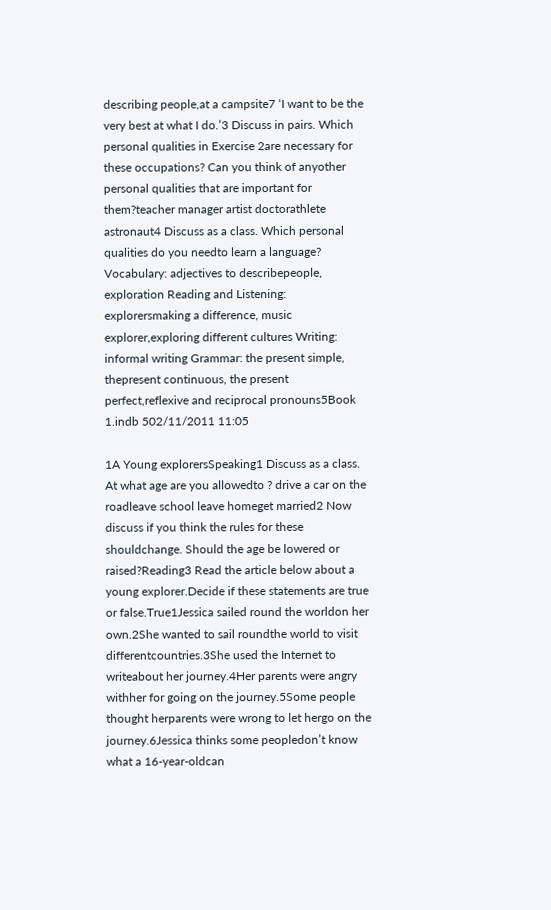describing people,at a campsite7 ‘I want to be the very best at what I do.’3 Discuss in pairs. Which personal qualities in Exercise 2are necessary for these occupations? Can you think of anyother personal qualities that are important for them?teacher manager artist doctorathlete astronaut4 Discuss as a class. Which personal qualities do you needto learn a language? Vocabulary: adjectives to describepeople, exploration Reading and Listening: explorersmaking a difference, music explorer,exploring different cultures Writing: informal writing Grammar: the present simple, thepresent continuous, the present perfect,reflexive and reciprocal pronouns5Book 1.indb 502/11/2011 11:05

1A Young explorersSpeaking1 Discuss as a class. At what age are you allowedto ? drive a car on the roadleave school leave homeget married2 Now discuss if you think the rules for these shouldchange. Should the age be lowered or raised?Reading3 Read the article below about a young explorer.Decide if these statements are true or false.True1Jessica sailed round the worldon her own.2She wanted to sail roundthe world to visit differentcountries.3She used the Internet to writeabout her journey.4Her parents were angry withher for going on the journey.5Some people thought herparents were wrong to let hergo on the journey.6Jessica thinks some peopledon’t know what a 16-year-oldcan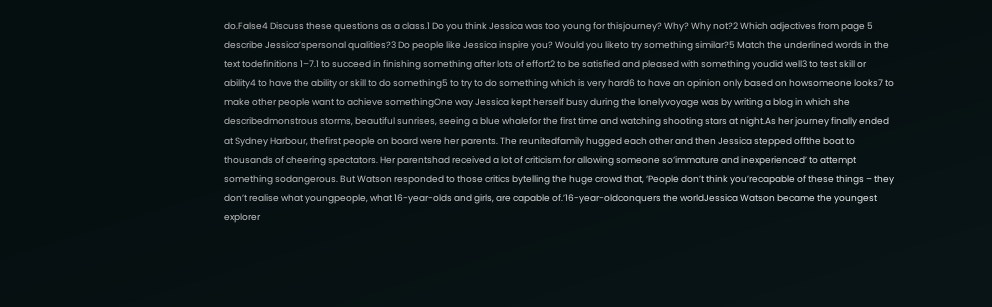do.False4 Discuss these questions as a class.1 Do you think Jessica was too young for thisjourney? Why? Why not?2 Which adjectives from page 5 describe Jessica’spersonal qualities?3 Do people like Jessica inspire you? Would you liketo try something similar?5 Match the underlined words in the text todefinitions 1–7.1 to succeed in finishing something after lots of effort2 to be satisfied and pleased with something youdid well3 to test skill or ability4 to have the ability or skill to do something5 to try to do something which is very hard6 to have an opinion only based on howsomeone looks7 to make other people want to achieve somethingOne way Jessica kept herself busy during the lonelyvoyage was by writing a blog in which she describedmonstrous storms, beautiful sunrises, seeing a blue whalefor the first time and watching shooting stars at night.As her journey finally ended at Sydney Harbour, thefirst people on board were her parents. The reunitedfamily hugged each other and then Jessica stepped offthe boat to thousands of cheering spectators. Her parentshad received a lot of criticism for allowing someone so‘immature and inexperienced’ to attempt something sodangerous. But Watson responded to those critics bytelling the huge crowd that, ‘People don’t think you’recapable of these things – they don’t realise what youngpeople, what 16-year-olds and girls, are capable of.’16-year-oldconquers the worldJessica Watson became the youngest explorer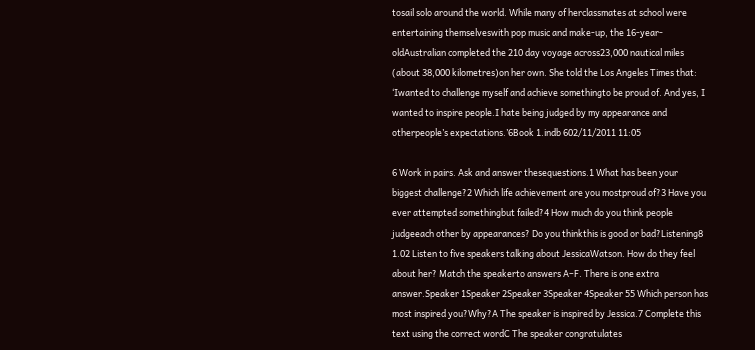tosail solo around the world. While many of herclassmates at school were entertaining themselveswith pop music and make-up, the 16-year-oldAustralian completed the 210 day voyage across23,000 nautical miles (about 38,000 kilometres)on her own. She told the Los Angeles Times that: ‘Iwanted to challenge myself and achieve somethingto be proud of. And yes, I wanted to inspire people.I hate being judged by my appearance and otherpeople’s expectations.’6Book 1.indb 602/11/2011 11:05

6 Work in pairs. Ask and answer thesequestions.1 What has been your biggest challenge?2 Which life achievement are you mostproud of?3 Have you ever attempted somethingbut failed?4 How much do you think people judgeeach other by appearances? Do you thinkthis is good or bad?Listening8 1.02 Listen to five speakers talking about JessicaWatson. How do they feel about her? Match the speakerto answers A–F. There is one extra answer.Speaker 1Speaker 2Speaker 3Speaker 4Speaker 55 Which person has most inspired you?Why?A The speaker is inspired by Jessica.7 Complete this text using the correct wordC The speaker congratulates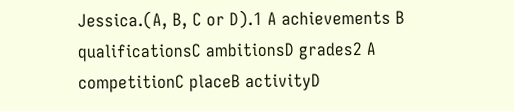Jessica.(A, B, C or D).1 A achievements B qualificationsC ambitionsD grades2 A competitionC placeB activityD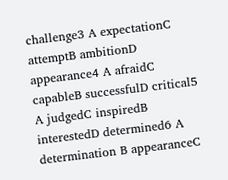challenge3 A expectationC attemptB ambitionD appearance4 A afraidC capableB successfulD critical5 A judgedC inspiredB interestedD determined6 A determination B appearanceC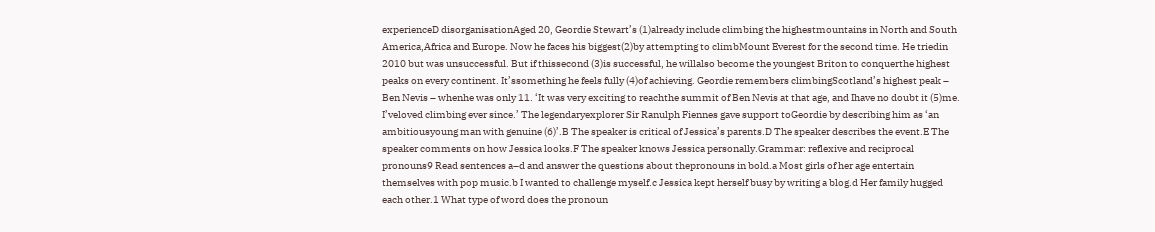experienceD disorganisationAged 20, Geordie Stewart’s (1)already include climbing the highestmountains in North and South America,Africa and Europe. Now he faces his biggest(2)by attempting to climbMount Everest for the second time. He triedin 2010 but was unsuccessful. But if thissecond (3)is successful, he willalso become the youngest Briton to conquerthe highest peaks on every continent. It’ssomething he feels fully (4)of achieving. Geordie remembers climbingScotland’s highest peak – Ben Nevis – whenhe was only 11. ‘It was very exciting to reachthe summit of Ben Nevis at that age, and Ihave no doubt it (5)me. I’veloved climbing ever since.’ The legendaryexplorer Sir Ranulph Fiennes gave support toGeordie by describing him as ‘an ambitiousyoung man with genuine (6)’.B The speaker is critical of Jessica’s parents.D The speaker describes the event.E The speaker comments on how Jessica looks.F The speaker knows Jessica personally.Grammar: reflexive and reciprocal pronouns9 Read sentences a–d and answer the questions about thepronouns in bold.a Most girls of her age entertain themselves with pop music.b I wanted to challenge myself.c Jessica kept herself busy by writing a blog.d Her family hugged each other.1 What type of word does the pronoun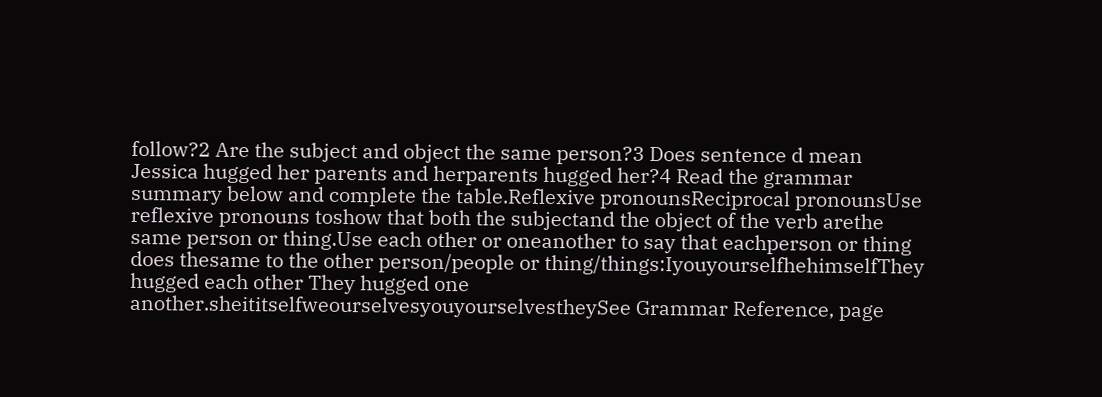follow?2 Are the subject and object the same person?3 Does sentence d mean Jessica hugged her parents and herparents hugged her?4 Read the grammar summary below and complete the table.Reflexive pronounsReciprocal pronounsUse reflexive pronouns toshow that both the subjectand the object of the verb arethe same person or thing.Use each other or oneanother to say that eachperson or thing does thesame to the other person/people or thing/things:IyouyourselfhehimselfThey hugged each other They hugged one another.sheititselfweourselvesyouyourselvestheySee Grammar Reference, page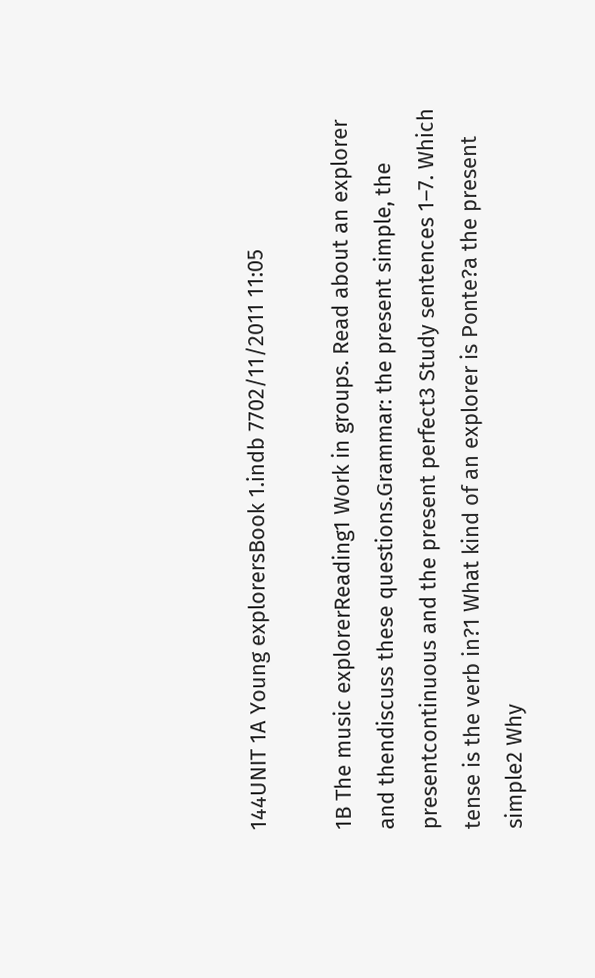144UNIT 1A Young explorersBook 1.indb 7702/11/2011 11:05

1B The music explorerReading1 Work in groups. Read about an explorer and thendiscuss these questions.Grammar: the present simple, the presentcontinuous and the present perfect3 Study sentences 1–7. Which tense is the verb in?1 What kind of an explorer is Ponte?a the present simple2 Why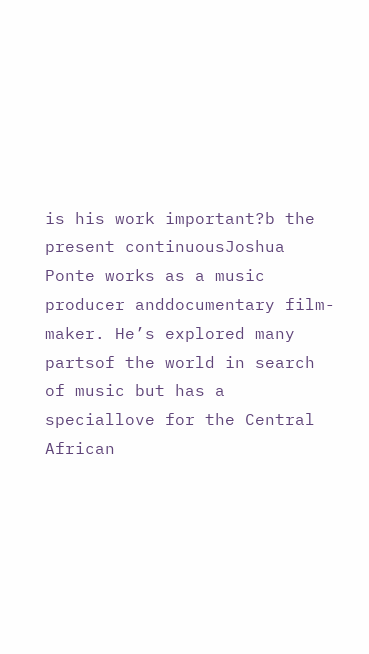is his work important?b the present continuousJoshua Ponte works as a music producer anddocumentary film-maker. He’s explored many partsof the world in search of music but has a speciallove for the Central African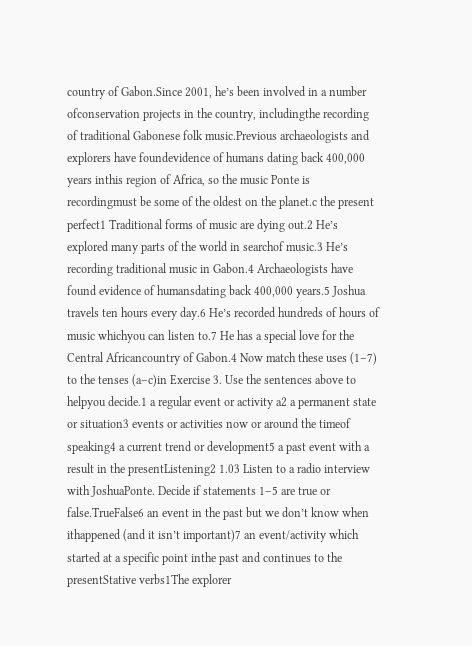country of Gabon.Since 2001, he’s been involved in a number ofconservation projects in the country, includingthe recording of traditional Gabonese folk music.Previous archaeologists and explorers have foundevidence of humans dating back 400,000 years inthis region of Africa, so the music Ponte is recordingmust be some of the oldest on the planet.c the present perfect1 Traditional forms of music are dying out.2 He’s explored many parts of the world in searchof music.3 He’s recording traditional music in Gabon.4 Archaeologists have found evidence of humansdating back 400,000 years.5 Joshua travels ten hours every day.6 He’s recorded hundreds of hours of music whichyou can listen to.7 He has a special love for the Central Africancountry of Gabon.4 Now match these uses (1–7) to the tenses (a–c)in Exercise 3. Use the sentences above to helpyou decide.1 a regular event or activity a2 a permanent state or situation3 events or activities now or around the timeof speaking4 a current trend or development5 a past event with a result in the presentListening2 1.03 Listen to a radio interview with JoshuaPonte. Decide if statements 1–5 are true or false.TrueFalse6 an event in the past but we don’t know when ithappened (and it isn’t important)7 an event/activity which started at a specific point inthe past and continues to the presentStative verbs1The explorer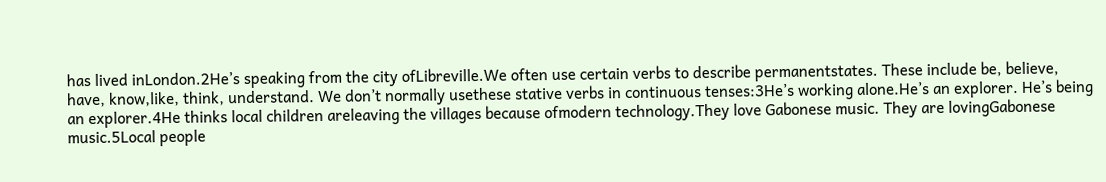has lived inLondon.2He’s speaking from the city ofLibreville.We often use certain verbs to describe permanentstates. These include be, believe, have, know,like, think, understand. We don’t normally usethese stative verbs in continuous tenses:3He’s working alone.He’s an explorer. He’s being an explorer.4He thinks local children areleaving the villages because ofmodern technology.They love Gabonese music. They are lovingGabonese music.5Local people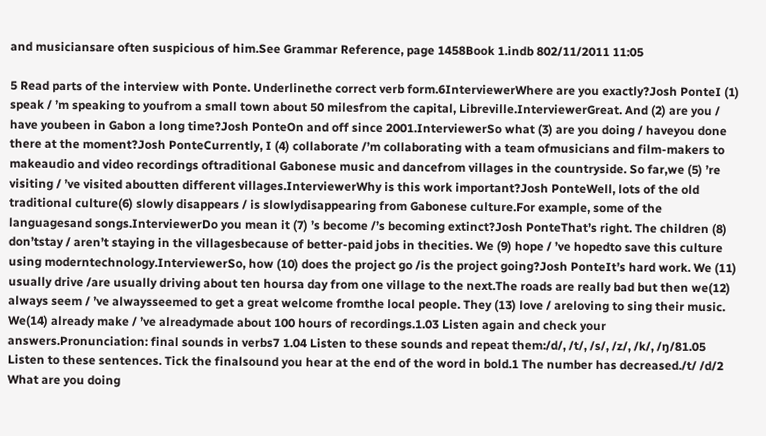and musiciansare often suspicious of him.See Grammar Reference, page 1458Book 1.indb 802/11/2011 11:05

5 Read parts of the interview with Ponte. Underlinethe correct verb form.6InterviewerWhere are you exactly?Josh PonteI (1) speak / ’m speaking to youfrom a small town about 50 milesfrom the capital, Libreville.InterviewerGreat. And (2) are you / have youbeen in Gabon a long time?Josh PonteOn and off since 2001.InterviewerSo what (3) are you doing / haveyou done there at the moment?Josh PonteCurrently, I (4) collaborate /’m collaborating with a team ofmusicians and film-makers to makeaudio and video recordings oftraditional Gabonese music and dancefrom villages in the countryside. So far,we (5) ’re visiting / ’ve visited aboutten different villages.InterviewerWhy is this work important?Josh PonteWell, lots of the old traditional culture(6) slowly disappears / is slowlydisappearing from Gabonese culture.For example, some of the languagesand songs.InterviewerDo you mean it (7) ’s become /’s becoming extinct?Josh PonteThat’s right. The children (8) don’tstay / aren’t staying in the villagesbecause of better-paid jobs in thecities. We (9) hope / ’ve hopedto save this culture using moderntechnology.InterviewerSo, how (10) does the project go /is the project going?Josh PonteIt’s hard work. We (11) usually drive /are usually driving about ten hoursa day from one village to the next.The roads are really bad but then we(12) always seem / ’ve alwaysseemed to get a great welcome fromthe local people. They (13) love / areloving to sing their music. We(14) already make / ’ve alreadymade about 100 hours of recordings.1.03 Listen again and check your answers.Pronunciation: final sounds in verbs7 1.04 Listen to these sounds and repeat them:/d/, /t/, /s/, /z/, /k/, /ŋ/81.05 Listen to these sentences. Tick the finalsound you hear at the end of the word in bold.1 The number has decreased./t/ /d/2 What are you doing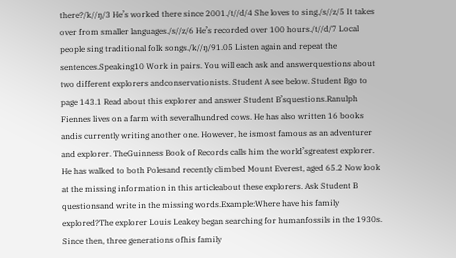there?/k//ŋ/3 He’s worked there since 2001./t//d/4 She loves to sing./s//z/5 It takes over from smaller languages./s//z/6 He’s recorded over 100 hours./t//d/7 Local people sing traditional folk songs./k//ŋ/91.05 Listen again and repeat the sentences.Speaking10 Work in pairs. You will each ask and answerquestions about two different explorers andconservationists. Student A see below. Student Bgo to page 143.1 Read about this explorer and answer Student B’squestions.Ranulph Fiennes lives on a farm with severalhundred cows. He has also written 16 books andis currently writing another one. However, he ismost famous as an adventurer and explorer. TheGuinness Book of Records calls him the world’sgreatest explorer. He has walked to both Polesand recently climbed Mount Everest, aged 65.2 Now look at the missing information in this articleabout these explorers. Ask Student B questionsand write in the missing words.Example:Where have his family explored?The explorer Louis Leakey began searching for humanfossils in the 1930s. Since then, three generations ofhis family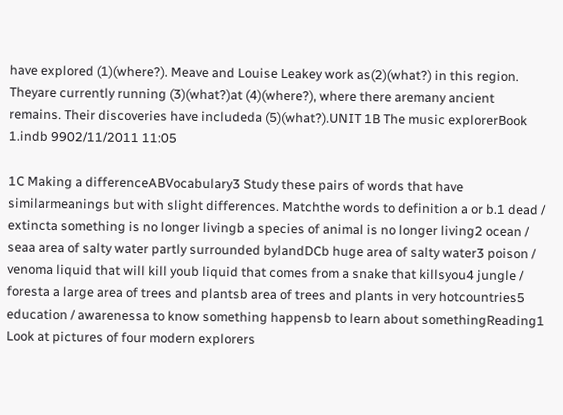have explored (1)(where?). Meave and Louise Leakey work as(2)(what?) in this region. Theyare currently running (3)(what?)at (4)(where?), where there aremany ancient remains. Their discoveries have includeda (5)(what?).UNIT 1B The music explorerBook 1.indb 9902/11/2011 11:05

1C Making a differenceABVocabulary3 Study these pairs of words that have similarmeanings but with slight differences. Matchthe words to definition a or b.1 dead / extincta something is no longer livingb a species of animal is no longer living2 ocean / seaa area of salty water partly surrounded bylandDCb huge area of salty water3 poison / venoma liquid that will kill youb liquid that comes from a snake that killsyou4 jungle / foresta a large area of trees and plantsb area of trees and plants in very hotcountries5 education / awarenessa to know something happensb to learn about somethingReading1 Look at pictures of four modern explorers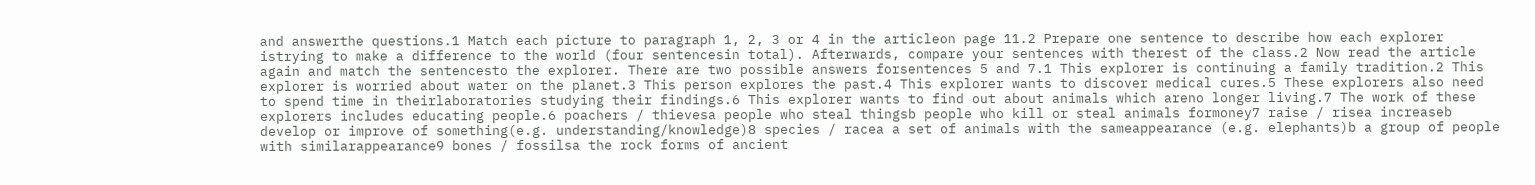and answerthe questions.1 Match each picture to paragraph 1, 2, 3 or 4 in the articleon page 11.2 Prepare one sentence to describe how each explorer istrying to make a difference to the world (four sentencesin total). Afterwards, compare your sentences with therest of the class.2 Now read the article again and match the sentencesto the explorer. There are two possible answers forsentences 5 and 7.1 This explorer is continuing a family tradition.2 This explorer is worried about water on the planet.3 This person explores the past.4 This explorer wants to discover medical cures.5 These explorers also need to spend time in theirlaboratories studying their findings.6 This explorer wants to find out about animals which areno longer living.7 The work of these explorers includes educating people.6 poachers / thievesa people who steal thingsb people who kill or steal animals formoney7 raise / risea increaseb develop or improve of something(e.g. understanding/knowledge)8 species / racea a set of animals with the sameappearance (e.g. elephants)b a group of people with similarappearance9 bones / fossilsa the rock forms of ancient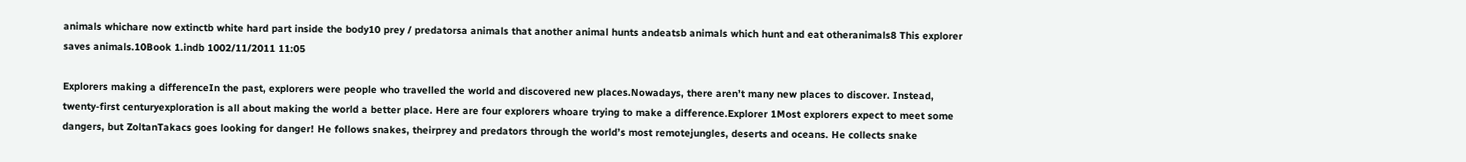animals whichare now extinctb white hard part inside the body10 prey / predatorsa animals that another animal hunts andeatsb animals which hunt and eat otheranimals8 This explorer saves animals.10Book 1.indb 1002/11/2011 11:05

Explorers making a differenceIn the past, explorers were people who travelled the world and discovered new places.Nowadays, there aren’t many new places to discover. Instead, twenty-first centuryexploration is all about making the world a better place. Here are four explorers whoare trying to make a difference.Explorer 1Most explorers expect to meet some dangers, but ZoltanTakacs goes looking for danger! He follows snakes, theirprey and predators through the world’s most remotejungles, deserts and oceans. He collects snake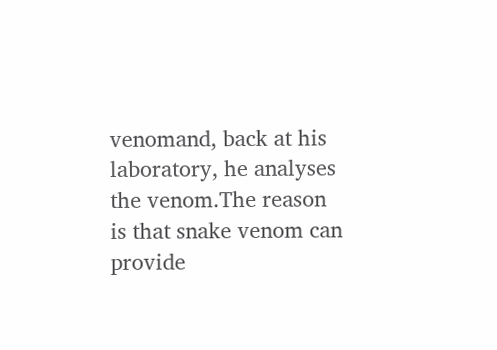venomand, back at his laboratory, he analyses the venom.The reason is that snake venom can provide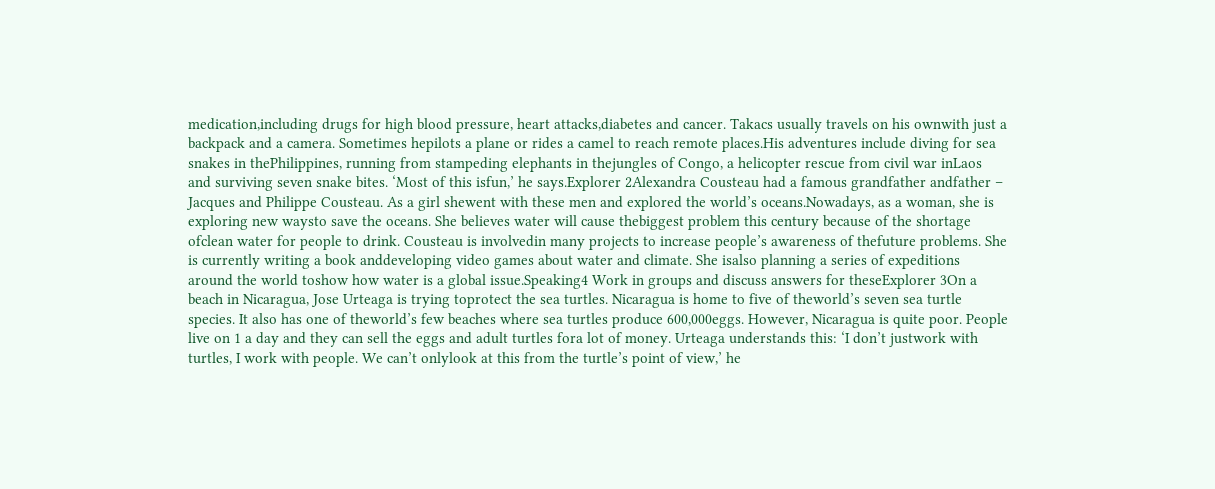medication,including drugs for high blood pressure, heart attacks,diabetes and cancer. Takacs usually travels on his ownwith just a backpack and a camera. Sometimes hepilots a plane or rides a camel to reach remote places.His adventures include diving for sea snakes in thePhilippines, running from stampeding elephants in thejungles of Congo, a helicopter rescue from civil war inLaos and surviving seven snake bites. ‘Most of this isfun,’ he says.Explorer 2Alexandra Cousteau had a famous grandfather andfather – Jacques and Philippe Cousteau. As a girl shewent with these men and explored the world’s oceans.Nowadays, as a woman, she is exploring new waysto save the oceans. She believes water will cause thebiggest problem this century because of the shortage ofclean water for people to drink. Cousteau is involvedin many projects to increase people’s awareness of thefuture problems. She is currently writing a book anddeveloping video games about water and climate. She isalso planning a series of expeditions around the world toshow how water is a global issue.Speaking4 Work in groups and discuss answers for theseExplorer 3On a beach in Nicaragua, Jose Urteaga is trying toprotect the sea turtles. Nicaragua is home to five of theworld’s seven sea turtle species. It also has one of theworld’s few beaches where sea turtles produce 600,000eggs. However, Nicaragua is quite poor. People live on 1 a day and they can sell the eggs and adult turtles fora lot of money. Urteaga understands this: ‘I don’t justwork with turtles, I work with people. We can’t onlylook at this from the turtle’s point of view,’ he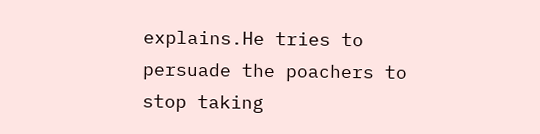explains.He tries to persuade the poachers to stop taking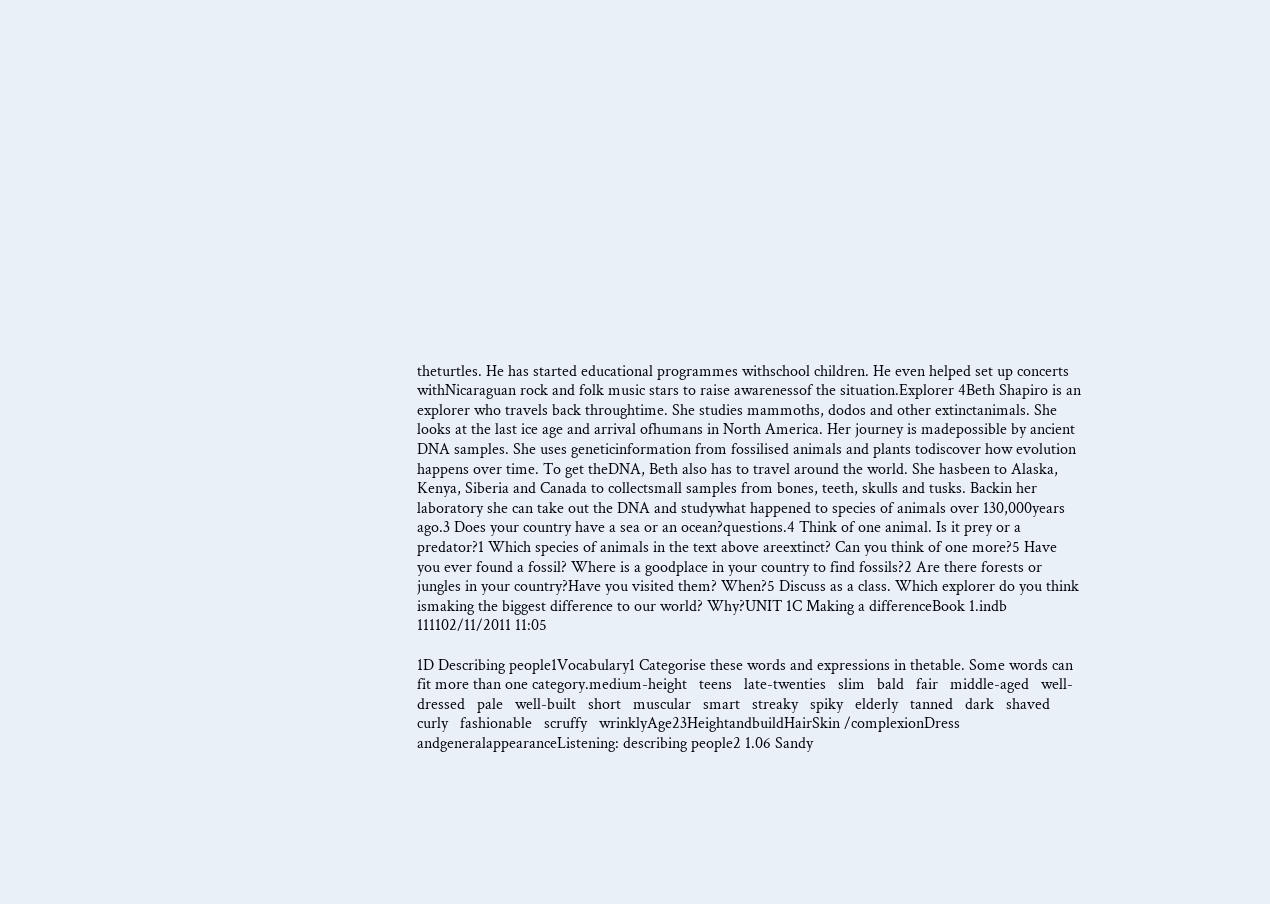theturtles. He has started educational programmes withschool children. He even helped set up concerts withNicaraguan rock and folk music stars to raise awarenessof the situation.Explorer 4Beth Shapiro is an explorer who travels back throughtime. She studies mammoths, dodos and other extinctanimals. She looks at the last ice age and arrival ofhumans in North America. Her journey is madepossible by ancient DNA samples. She uses geneticinformation from fossilised animals and plants todiscover how evolution happens over time. To get theDNA, Beth also has to travel around the world. She hasbeen to Alaska, Kenya, Siberia and Canada to collectsmall samples from bones, teeth, skulls and tusks. Backin her laboratory she can take out the DNA and studywhat happened to species of animals over 130,000years ago.3 Does your country have a sea or an ocean?questions.4 Think of one animal. Is it prey or a predator?1 Which species of animals in the text above areextinct? Can you think of one more?5 Have you ever found a fossil? Where is a goodplace in your country to find fossils?2 Are there forests or jungles in your country?Have you visited them? When?5 Discuss as a class. Which explorer do you think ismaking the biggest difference to our world? Why?UNIT 1C Making a differenceBook 1.indb 111102/11/2011 11:05

1D Describing people1Vocabulary1 Categorise these words and expressions in thetable. Some words can fit more than one category.medium-height   teens   late-twenties   slim   bald   fair   middle-aged   well-dressed   pale   well-built   short   muscular   smart   streaky   spiky   elderly   tanned   dark   shaved   curly   fashionable   scruffy   wrinklyAge23HeightandbuildHairSkin /complexionDress andgeneralappearanceListening: describing people2 1.06 Sandy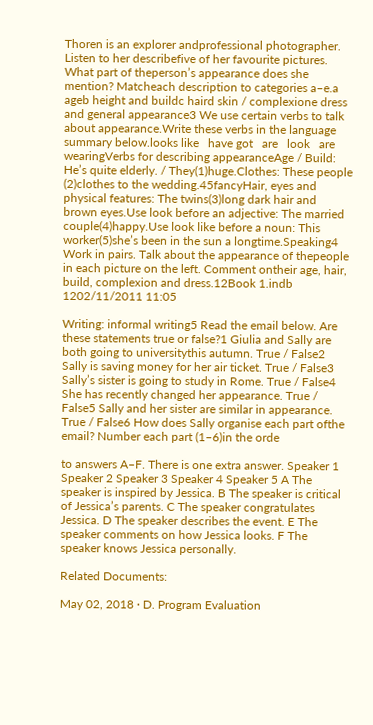Thoren is an explorer andprofessional photographer. Listen to her describefive of her favourite pictures. What part of theperson’s appearance does she mention? Matcheach description to categories a–e.a ageb height and buildc haird skin / complexione dress and general appearance3 We use certain verbs to talk about appearance.Write these verbs in the language summary below.looks like   have got   are   look   are wearingVerbs for describing appearanceAge / Build: He’s quite elderly. / They(1)huge.Clothes: These people (2)clothes to the wedding.45fancyHair, eyes and physical features: The twins(3)long dark hair and brown eyes.Use look before an adjective: The married couple(4)happy.Use look like before a noun: This worker(5)she’s been in the sun a longtime.Speaking4 Work in pairs. Talk about the appearance of thepeople in each picture on the left. Comment ontheir age, hair, build, complexion and dress.12Book 1.indb 1202/11/2011 11:05

Writing: informal writing5 Read the email below. Are these statements true or false?1 Giulia and Sally are both going to universitythis autumn. True / False2 Sally is saving money for her air ticket. True / False3 Sally’s sister is going to study in Rome. True / False4 She has recently changed her appearance. True / False5 Sally and her sister are similar in appearance. True / False6 How does Sally organise each part ofthe email? Number each part (1–6)in the orde

to answers A–F. There is one extra answer. Speaker 1 Speaker 2 Speaker 3 Speaker 4 Speaker 5 A The speaker is inspired by Jessica. B The speaker is critical of Jessica’s parents. C The speaker congratulates Jessica. D The speaker describes the event. E The speaker comments on how Jessica looks. F The speaker knows Jessica personally.

Related Documents:

May 02, 2018 · D. Program Evaluation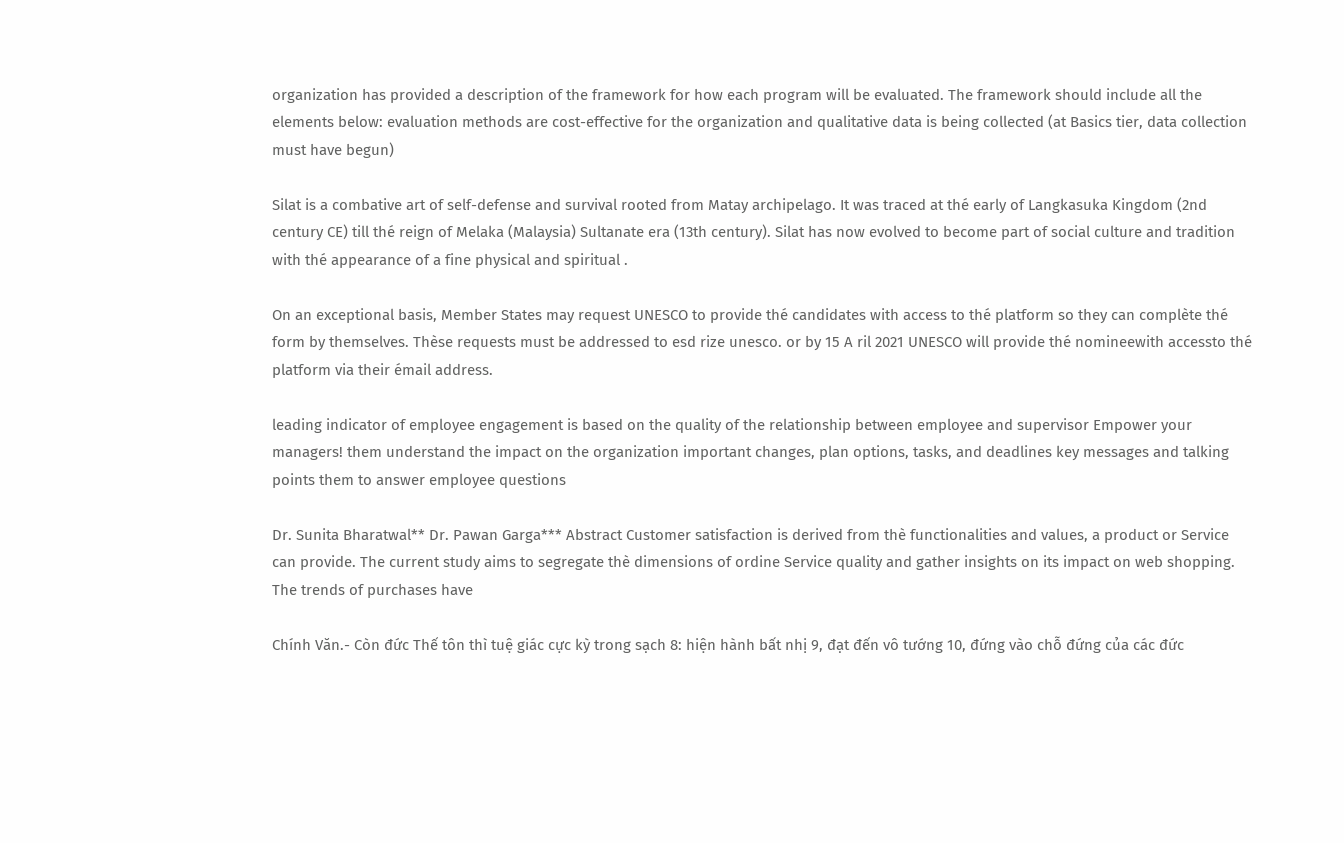organization has provided a description of the framework for how each program will be evaluated. The framework should include all the elements below: evaluation methods are cost-effective for the organization and qualitative data is being collected (at Basics tier, data collection must have begun)

Silat is a combative art of self-defense and survival rooted from Matay archipelago. It was traced at thé early of Langkasuka Kingdom (2nd century CE) till thé reign of Melaka (Malaysia) Sultanate era (13th century). Silat has now evolved to become part of social culture and tradition with thé appearance of a fine physical and spiritual .

On an exceptional basis, Member States may request UNESCO to provide thé candidates with access to thé platform so they can complète thé form by themselves. Thèse requests must be addressed to esd rize unesco. or by 15 A ril 2021 UNESCO will provide thé nomineewith accessto thé platform via their émail address.

leading indicator of employee engagement is based on the quality of the relationship between employee and supervisor Empower your managers! them understand the impact on the organization important changes, plan options, tasks, and deadlines key messages and talking points them to answer employee questions

Dr. Sunita Bharatwal** Dr. Pawan Garga*** Abstract Customer satisfaction is derived from thè functionalities and values, a product or Service can provide. The current study aims to segregate thè dimensions of ordine Service quality and gather insights on its impact on web shopping. The trends of purchases have

Chính Văn.- Còn đức Thế tôn thì tuệ giác cực kỳ trong sạch 8: hiện hành bất nhị 9, đạt đến vô tướng 10, đứng vào chỗ đứng của các đức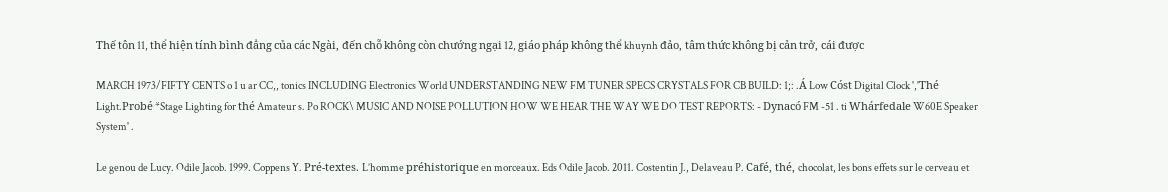Thế tôn 11, thể hiện tính bình đẳng của các Ngài, đến chỗ không còn chướng ngại 12, giáo pháp không thể khuynh đảo, tâm thức không bị cản trở, cái được

MARCH 1973/FIFTY CENTS o 1 u ar CC,, tonics INCLUDING Electronics World UNDERSTANDING NEW FM TUNER SPECS CRYSTALS FOR CB BUILD: 1;: .Á Low Cóst Digital Clock ','Thé Light.Probé *Stage Lighting for thé Amateur s. Po ROCK\ MUSIC AND NOISE POLLUTION HOW WE HEAR THE WAY WE DO TEST REPORTS: - Dynacó FM -51 . ti Whárfedale W60E Speaker System' .

Le genou de Lucy. Odile Jacob. 1999. Coppens Y. Pré-textes. L’homme préhistorique en morceaux. Eds Odile Jacob. 2011. Costentin J., Delaveau P. Café, thé, chocolat, les bons effets sur le cerveau et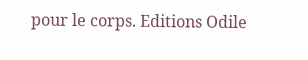pour le corps. Editions Odile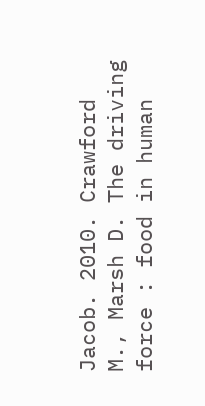Jacob. 2010. Crawford M., Marsh D. The driving force : food in human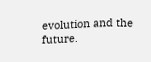evolution and the future.